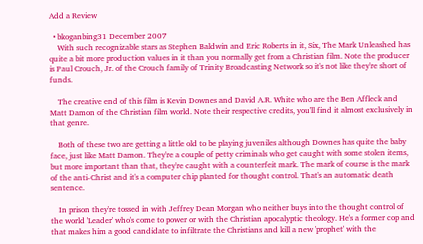Add a Review

  • bkoganbing31 December 2007
    With such recognizable stars as Stephen Baldwin and Eric Roberts in it, Six, The Mark Unleashed has quite a bit more production values in it than you normally get from a Christian film. Note the producer is Paul Crouch, Jr. of the Crouch family of Trinity Broadcasting Network so it's not like they're short of funds.

    The creative end of this film is Kevin Downes and David A.R. White who are the Ben Affleck and Matt Damon of the Christian film world. Note their respective credits, you'll find it almost exclusively in that genre.

    Both of these two are getting a little old to be playing juveniles although Downes has quite the baby face, just like Matt Damon. They're a couple of petty criminals who get caught with some stolen items, but more important than that, they're caught with a counterfeit mark. The mark of course is the mark of the anti-Christ and it's a computer chip planted for thought control. That's an automatic death sentence.

    In prison they're tossed in with Jeffrey Dean Morgan who neither buys into the thought control of the world 'Leader' who's come to power or with the Christian apocalyptic theology. He's a former cop and that makes him a good candidate to infiltrate the Christians and kill a new 'prophet' with the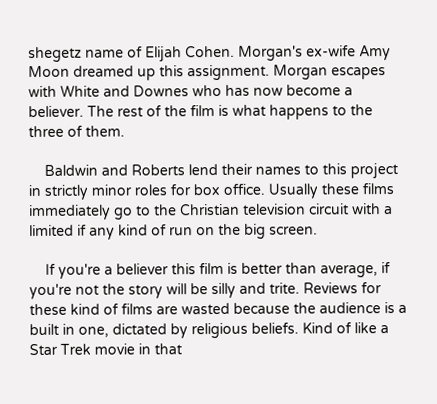shegetz name of Elijah Cohen. Morgan's ex-wife Amy Moon dreamed up this assignment. Morgan escapes with White and Downes who has now become a believer. The rest of the film is what happens to the three of them.

    Baldwin and Roberts lend their names to this project in strictly minor roles for box office. Usually these films immediately go to the Christian television circuit with a limited if any kind of run on the big screen.

    If you're a believer this film is better than average, if you're not the story will be silly and trite. Reviews for these kind of films are wasted because the audience is a built in one, dictated by religious beliefs. Kind of like a Star Trek movie in that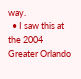way.
  • I saw this at the 2004 Greater Orlando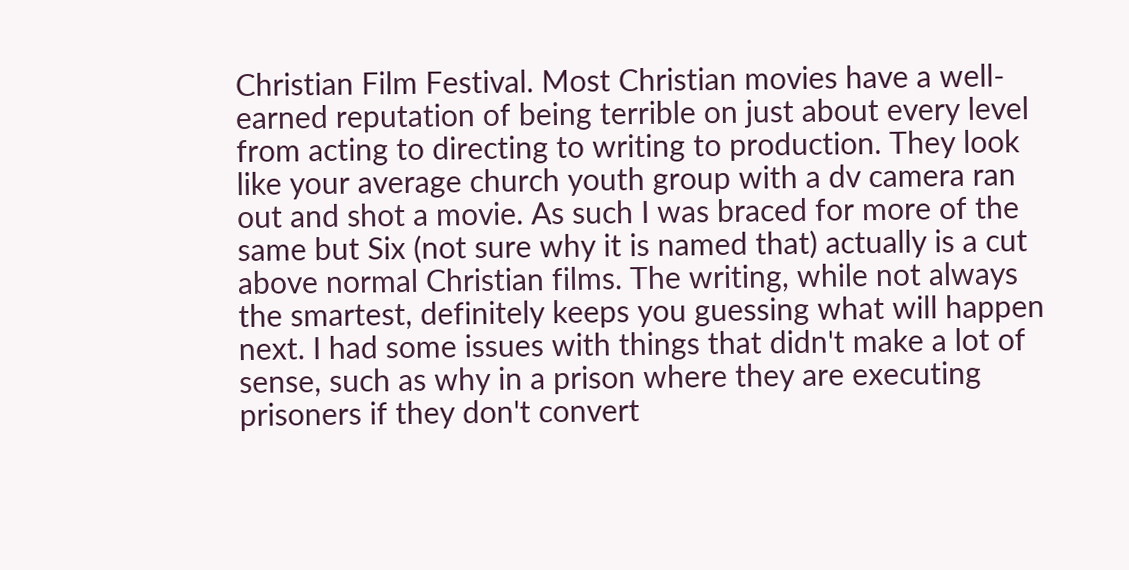Christian Film Festival. Most Christian movies have a well-earned reputation of being terrible on just about every level from acting to directing to writing to production. They look like your average church youth group with a dv camera ran out and shot a movie. As such I was braced for more of the same but Six (not sure why it is named that) actually is a cut above normal Christian films. The writing, while not always the smartest, definitely keeps you guessing what will happen next. I had some issues with things that didn't make a lot of sense, such as why in a prison where they are executing prisoners if they don't convert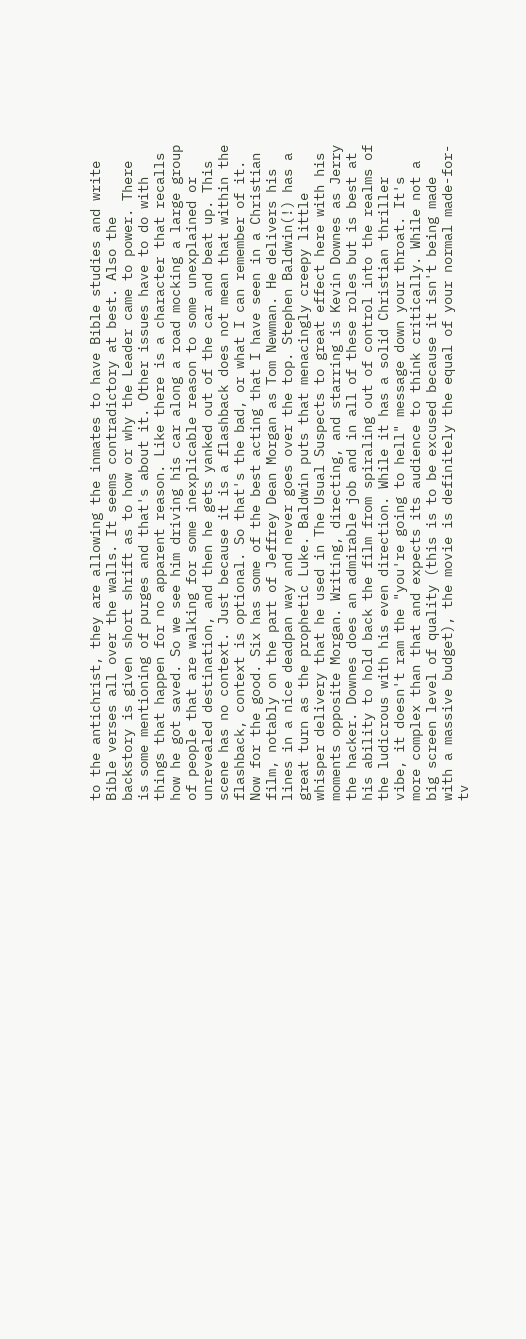to the antichrist, they are allowing the inmates to have Bible studies and write Bible verses all over the walls. It seems contradictory at best. Also the backstory is given short shrift as to how or why the Leader came to power. There is some mentioning of purges and that's about it. Other issues have to do with things that happen for no apparent reason. Like there is a character that recalls how he got saved. So we see him driving his car along a road mocking a large group of people that are walking for some inexplicable reason to some unexplained or unrevealed destination, and then he gets yanked out of the car and beat up. This scene has no context. Just because it is a flashback does not mean that within the flashback, context is optional. So that's the bad, or what I can remember of it. Now for the good. Six has some of the best acting that I have seen in a Christian film, notably on the part of Jeffrey Dean Morgan as Tom Newman. He delivers his lines in a nice deadpan way and never goes over the top. Stephen Baldwin(!) has a great turn as the prophetic Luke. Baldwin puts that menacingly creepy little whisper delivery that he used in The Usual Suspects to great effect here with his moments opposite Morgan. Writing, directing, and starring is Kevin Downes as Jerry the hacker. Downes does an admirable job and in all of these roles but is best at his ability to hold back the film from spiraling out of control into the realms of the ludicrous with his even direction. While it has a solid Christian thriller vibe, it doesn't ram the "you're going to hell" message down your throat. It's more complex than that and expects its audience to think critically. While not a big screen level of quality (this is to be excused because it isn't being made with a massive budget), the movie is definitely the equal of your normal made-for-tv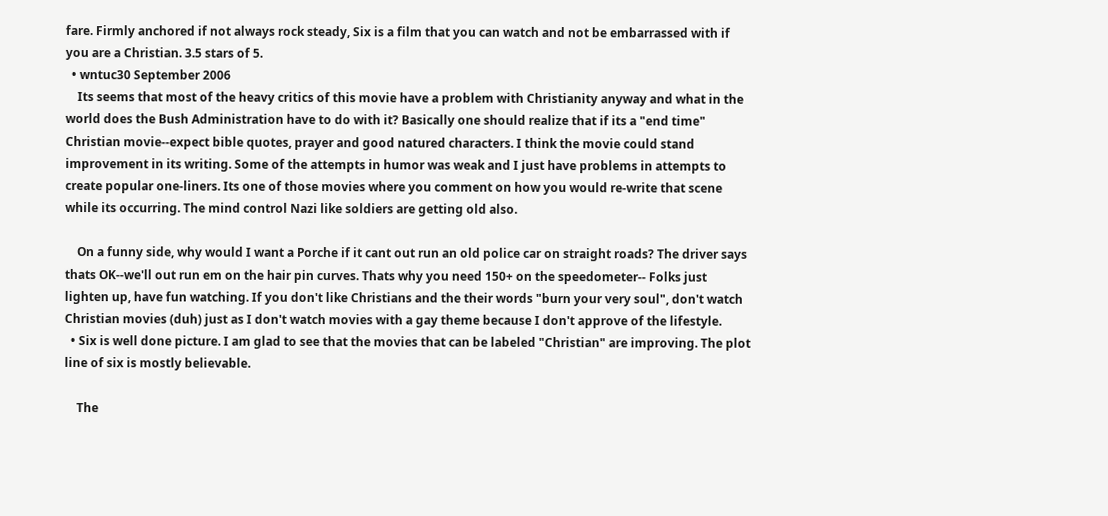fare. Firmly anchored if not always rock steady, Six is a film that you can watch and not be embarrassed with if you are a Christian. 3.5 stars of 5.
  • wntuc30 September 2006
    Its seems that most of the heavy critics of this movie have a problem with Christianity anyway and what in the world does the Bush Administration have to do with it? Basically one should realize that if its a "end time" Christian movie--expect bible quotes, prayer and good natured characters. I think the movie could stand improvement in its writing. Some of the attempts in humor was weak and I just have problems in attempts to create popular one-liners. Its one of those movies where you comment on how you would re-write that scene while its occurring. The mind control Nazi like soldiers are getting old also.

    On a funny side, why would I want a Porche if it cant out run an old police car on straight roads? The driver says thats OK--we'll out run em on the hair pin curves. Thats why you need 150+ on the speedometer-- Folks just lighten up, have fun watching. If you don't like Christians and the their words "burn your very soul", don't watch Christian movies (duh) just as I don't watch movies with a gay theme because I don't approve of the lifestyle.
  • Six is well done picture. I am glad to see that the movies that can be labeled "Christian" are improving. The plot line of six is mostly believable.

    The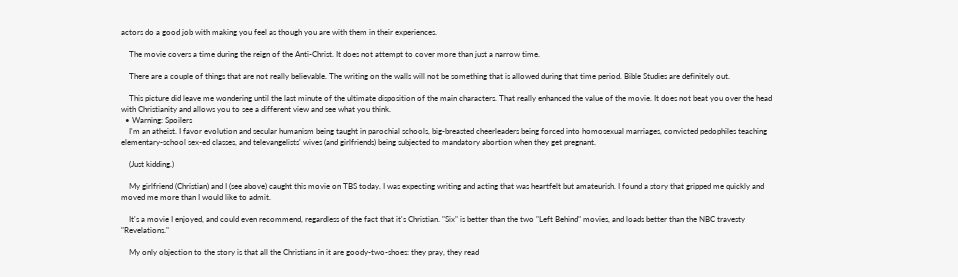actors do a good job with making you feel as though you are with them in their experiences.

    The movie covers a time during the reign of the Anti-Christ. It does not attempt to cover more than just a narrow time.

    There are a couple of things that are not really believable. The writing on the walls will not be something that is allowed during that time period. Bible Studies are definitely out.

    This picture did leave me wondering until the last minute of the ultimate disposition of the main characters. That really enhanced the value of the movie. It does not beat you over the head with Christianity and allows you to see a different view and see what you think.
  • Warning: Spoilers
    I'm an atheist. I favor evolution and secular humanism being taught in parochial schools, big-breasted cheerleaders being forced into homosexual marriages, convicted pedophiles teaching elementary-school sex-ed classes, and televangelists' wives (and girlfriends) being subjected to mandatory abortion when they get pregnant.

    (Just kidding.)

    My girlfriend (Christian) and I (see above) caught this movie on TBS today. I was expecting writing and acting that was heartfelt but amateurish. I found a story that gripped me quickly and moved me more than I would like to admit.

    It's a movie I enjoyed, and could even recommend, regardless of the fact that it's Christian. "Six" is better than the two "Left Behind" movies, and loads better than the NBC travesty "Revelations."

    My only objection to the story is that all the Christians in it are goody-two-shoes: they pray, they read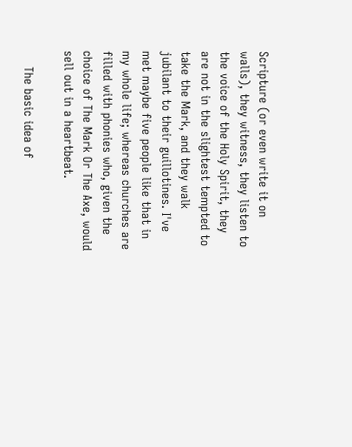Scripture (or even write it on walls), they witness, they listen to the voice of the Holy Spirit, they are not in the slightest tempted to take the Mark, and they walk jubilant to their guillotines. I've met maybe five people like that in my whole life; whereas churches are filled with phonies who, given the choice of The Mark Or The Axe, would sell out in a heartbeat.

    The basic idea of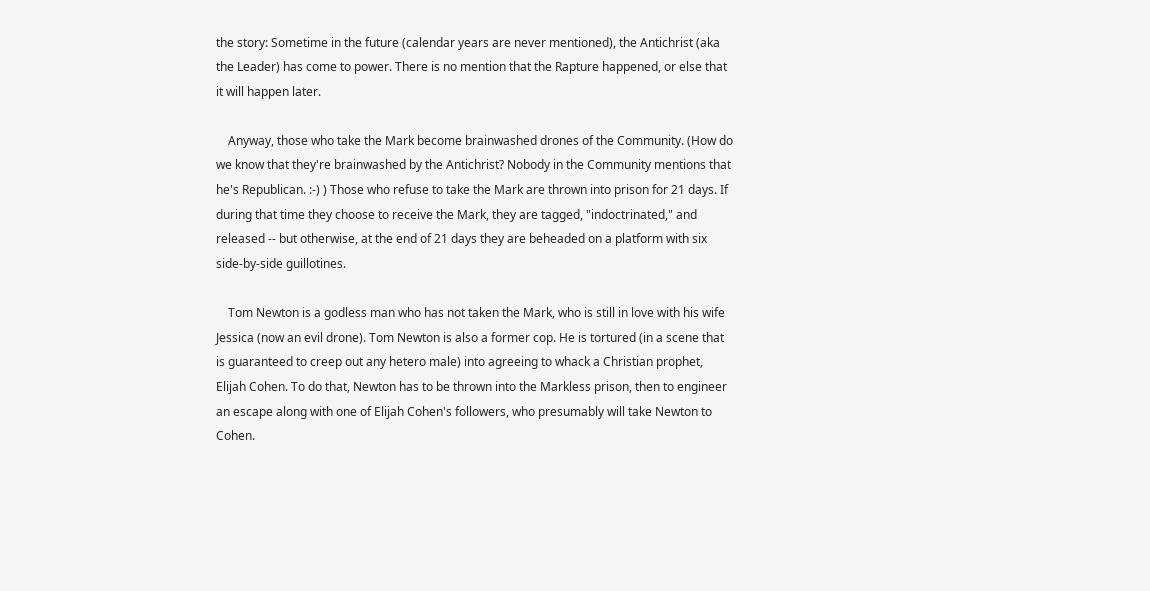the story: Sometime in the future (calendar years are never mentioned), the Antichrist (aka the Leader) has come to power. There is no mention that the Rapture happened, or else that it will happen later.

    Anyway, those who take the Mark become brainwashed drones of the Community. (How do we know that they're brainwashed by the Antichrist? Nobody in the Community mentions that he's Republican. :-) ) Those who refuse to take the Mark are thrown into prison for 21 days. If during that time they choose to receive the Mark, they are tagged, "indoctrinated," and released -- but otherwise, at the end of 21 days they are beheaded on a platform with six side-by-side guillotines.

    Tom Newton is a godless man who has not taken the Mark, who is still in love with his wife Jessica (now an evil drone). Tom Newton is also a former cop. He is tortured (in a scene that is guaranteed to creep out any hetero male) into agreeing to whack a Christian prophet, Elijah Cohen. To do that, Newton has to be thrown into the Markless prison, then to engineer an escape along with one of Elijah Cohen's followers, who presumably will take Newton to Cohen.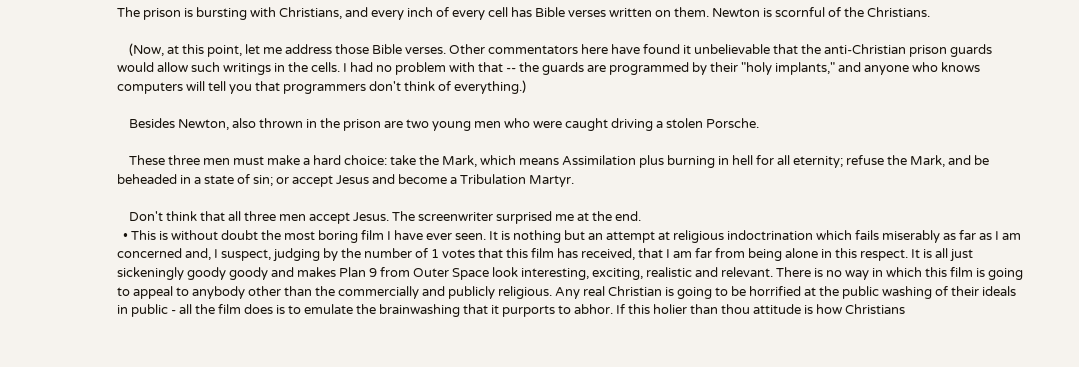The prison is bursting with Christians, and every inch of every cell has Bible verses written on them. Newton is scornful of the Christians.

    (Now, at this point, let me address those Bible verses. Other commentators here have found it unbelievable that the anti-Christian prison guards would allow such writings in the cells. I had no problem with that -- the guards are programmed by their "holy implants," and anyone who knows computers will tell you that programmers don't think of everything.)

    Besides Newton, also thrown in the prison are two young men who were caught driving a stolen Porsche.

    These three men must make a hard choice: take the Mark, which means Assimilation plus burning in hell for all eternity; refuse the Mark, and be beheaded in a state of sin; or accept Jesus and become a Tribulation Martyr.

    Don't think that all three men accept Jesus. The screenwriter surprised me at the end.
  • This is without doubt the most boring film I have ever seen. It is nothing but an attempt at religious indoctrination which fails miserably as far as I am concerned and, I suspect, judging by the number of 1 votes that this film has received, that I am far from being alone in this respect. It is all just sickeningly goody goody and makes Plan 9 from Outer Space look interesting, exciting, realistic and relevant. There is no way in which this film is going to appeal to anybody other than the commercially and publicly religious. Any real Christian is going to be horrified at the public washing of their ideals in public - all the film does is to emulate the brainwashing that it purports to abhor. If this holier than thou attitude is how Christians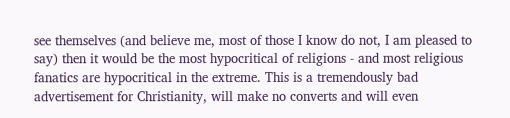see themselves (and believe me, most of those I know do not, I am pleased to say) then it would be the most hypocritical of religions - and most religious fanatics are hypocritical in the extreme. This is a tremendously bad advertisement for Christianity, will make no converts and will even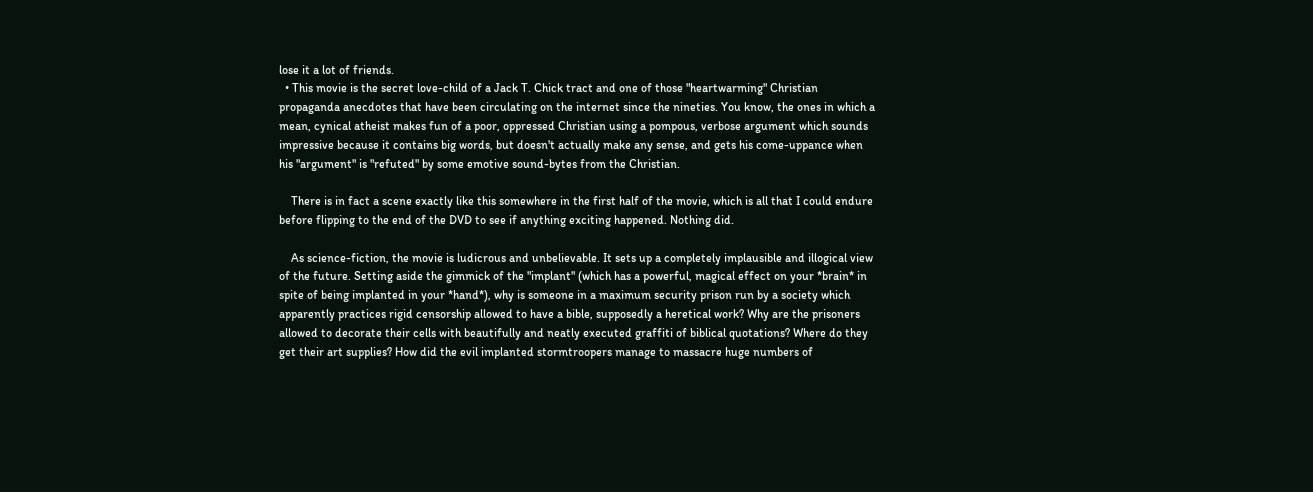lose it a lot of friends.
  • This movie is the secret love-child of a Jack T. Chick tract and one of those "heartwarming" Christian propaganda anecdotes that have been circulating on the internet since the nineties. You know, the ones in which a mean, cynical atheist makes fun of a poor, oppressed Christian using a pompous, verbose argument which sounds impressive because it contains big words, but doesn't actually make any sense, and gets his come-uppance when his "argument" is "refuted" by some emotive sound-bytes from the Christian.

    There is in fact a scene exactly like this somewhere in the first half of the movie, which is all that I could endure before flipping to the end of the DVD to see if anything exciting happened. Nothing did.

    As science-fiction, the movie is ludicrous and unbelievable. It sets up a completely implausible and illogical view of the future. Setting aside the gimmick of the "implant" (which has a powerful, magical effect on your *brain* in spite of being implanted in your *hand*), why is someone in a maximum security prison run by a society which apparently practices rigid censorship allowed to have a bible, supposedly a heretical work? Why are the prisoners allowed to decorate their cells with beautifully and neatly executed graffiti of biblical quotations? Where do they get their art supplies? How did the evil implanted stormtroopers manage to massacre huge numbers of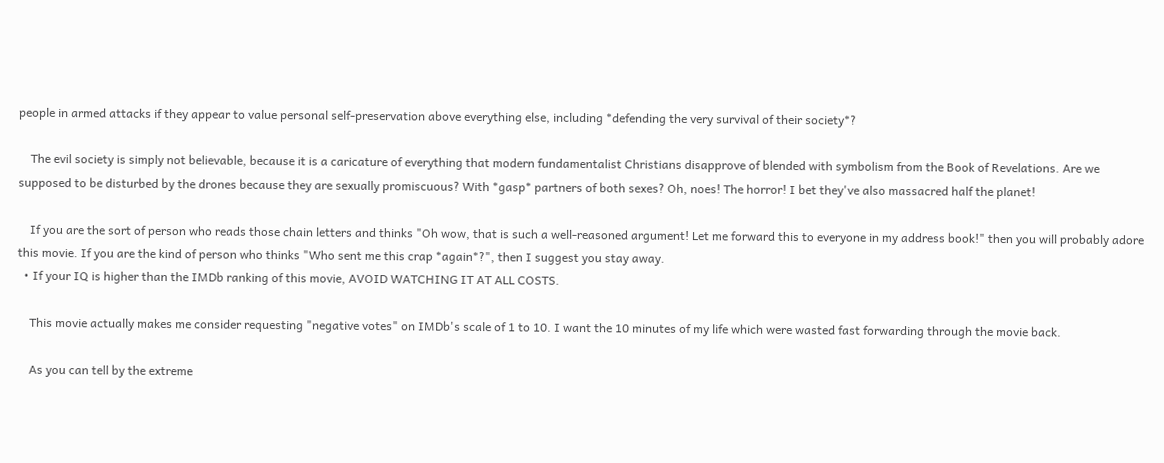people in armed attacks if they appear to value personal self-preservation above everything else, including *defending the very survival of their society*?

    The evil society is simply not believable, because it is a caricature of everything that modern fundamentalist Christians disapprove of blended with symbolism from the Book of Revelations. Are we supposed to be disturbed by the drones because they are sexually promiscuous? With *gasp* partners of both sexes? Oh, noes! The horror! I bet they've also massacred half the planet!

    If you are the sort of person who reads those chain letters and thinks "Oh wow, that is such a well-reasoned argument! Let me forward this to everyone in my address book!" then you will probably adore this movie. If you are the kind of person who thinks "Who sent me this crap *again*?", then I suggest you stay away.
  • If your IQ is higher than the IMDb ranking of this movie, AVOID WATCHING IT AT ALL COSTS.

    This movie actually makes me consider requesting "negative votes" on IMDb's scale of 1 to 10. I want the 10 minutes of my life which were wasted fast forwarding through the movie back.

    As you can tell by the extreme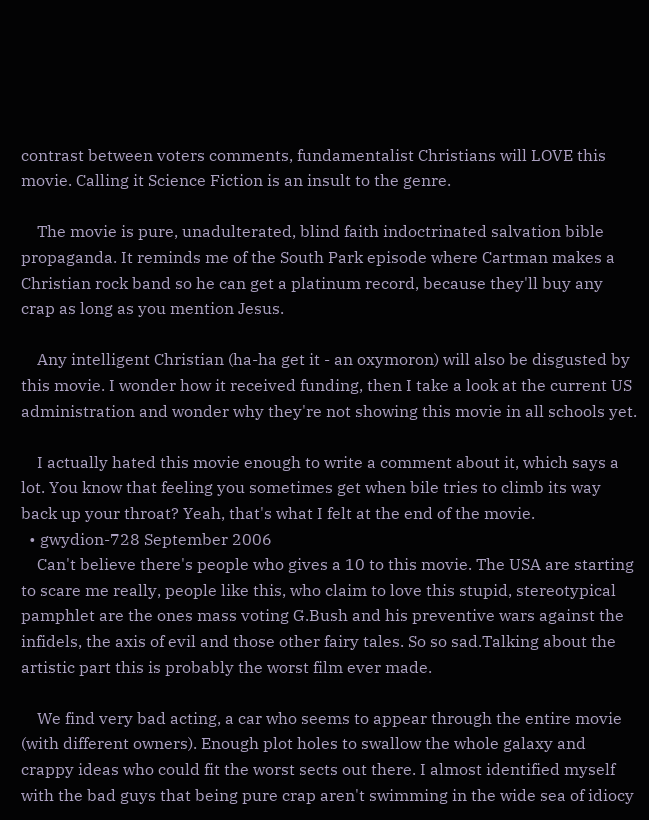contrast between voters comments, fundamentalist Christians will LOVE this movie. Calling it Science Fiction is an insult to the genre.

    The movie is pure, unadulterated, blind faith indoctrinated salvation bible propaganda. It reminds me of the South Park episode where Cartman makes a Christian rock band so he can get a platinum record, because they'll buy any crap as long as you mention Jesus.

    Any intelligent Christian (ha-ha get it - an oxymoron) will also be disgusted by this movie. I wonder how it received funding, then I take a look at the current US administration and wonder why they're not showing this movie in all schools yet.

    I actually hated this movie enough to write a comment about it, which says a lot. You know that feeling you sometimes get when bile tries to climb its way back up your throat? Yeah, that's what I felt at the end of the movie.
  • gwydion-728 September 2006
    Can't believe there's people who gives a 10 to this movie. The USA are starting to scare me really, people like this, who claim to love this stupid, stereotypical pamphlet are the ones mass voting G.Bush and his preventive wars against the infidels, the axis of evil and those other fairy tales. So so sad.Talking about the artistic part this is probably the worst film ever made.

    We find very bad acting, a car who seems to appear through the entire movie (with different owners). Enough plot holes to swallow the whole galaxy and crappy ideas who could fit the worst sects out there. I almost identified myself with the bad guys that being pure crap aren't swimming in the wide sea of idiocy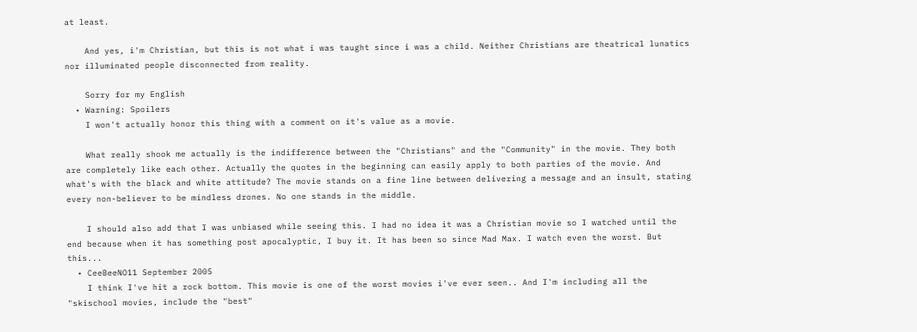at least.

    And yes, i'm Christian, but this is not what i was taught since i was a child. Neither Christians are theatrical lunatics nor illuminated people disconnected from reality.

    Sorry for my English
  • Warning: Spoilers
    I won't actually honor this thing with a comment on it's value as a movie.

    What really shook me actually is the indifference between the "Christians" and the "Community" in the movie. They both are completely like each other. Actually the quotes in the beginning can easily apply to both parties of the movie. And what's with the black and white attitude? The movie stands on a fine line between delivering a message and an insult, stating every non-believer to be mindless drones. No one stands in the middle.

    I should also add that I was unbiased while seeing this. I had no idea it was a Christian movie so I watched until the end because when it has something post apocalyptic, I buy it. It has been so since Mad Max. I watch even the worst. But this...
  • CeeBeeNO11 September 2005
    I think I've hit a rock bottom. This movie is one of the worst movies i've ever seen.. And I'm including all the "skischool movies, include the "best"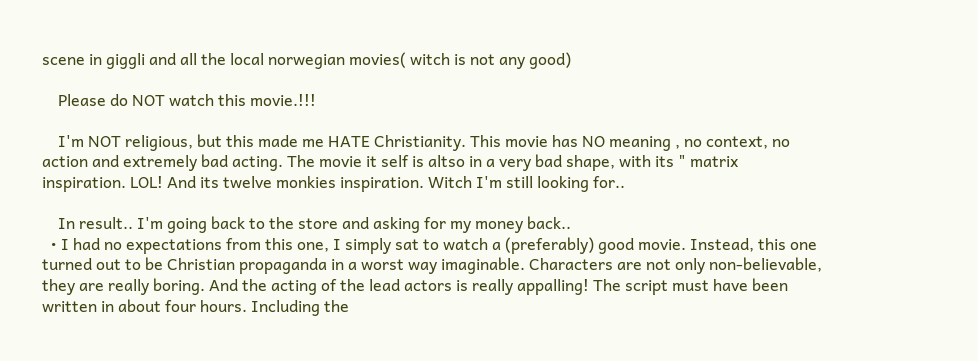scene in giggli and all the local norwegian movies( witch is not any good)

    Please do NOT watch this movie.!!!

    I'm NOT religious, but this made me HATE Christianity. This movie has NO meaning , no context, no action and extremely bad acting. The movie it self is altso in a very bad shape, with its " matrix inspiration. LOL! And its twelve monkies inspiration. Witch I'm still looking for..

    In result.. I'm going back to the store and asking for my money back..
  • I had no expectations from this one, I simply sat to watch a (preferably) good movie. Instead, this one turned out to be Christian propaganda in a worst way imaginable. Characters are not only non-believable, they are really boring. And the acting of the lead actors is really appalling! The script must have been written in about four hours. Including the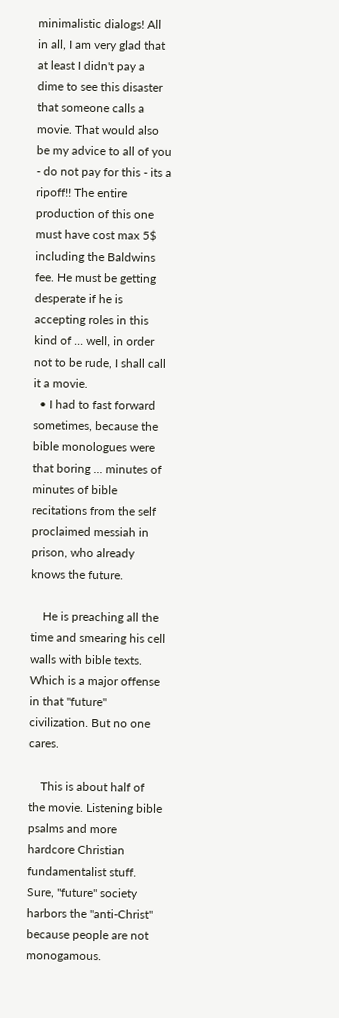minimalistic dialogs! All in all, I am very glad that at least I didn't pay a dime to see this disaster that someone calls a movie. That would also be my advice to all of you - do not pay for this - its a ripoff!! The entire production of this one must have cost max 5$ including the Baldwins fee. He must be getting desperate if he is accepting roles in this kind of ... well, in order not to be rude, I shall call it a movie.
  • I had to fast forward sometimes, because the bible monologues were that boring ... minutes of minutes of bible recitations from the self proclaimed messiah in prison, who already knows the future.

    He is preaching all the time and smearing his cell walls with bible texts. Which is a major offense in that "future" civilization. But no one cares.

    This is about half of the movie. Listening bible psalms and more hardcore Christian fundamentalist stuff. Sure, "future" society harbors the "anti-Christ" because people are not monogamous.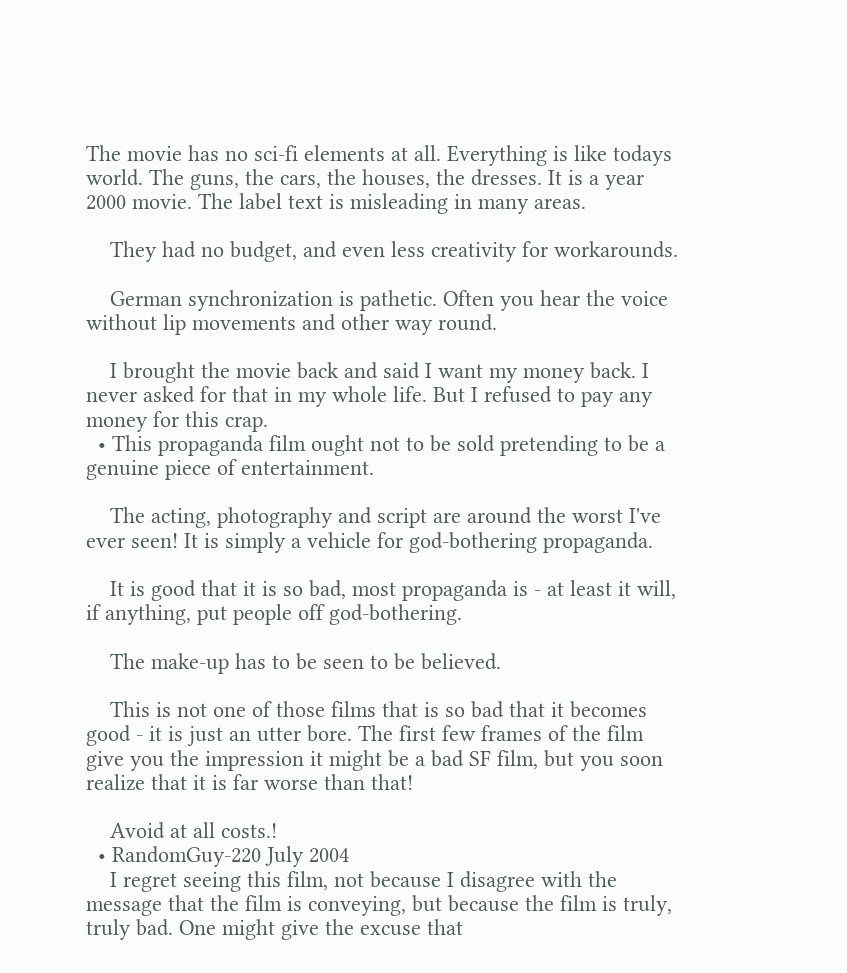The movie has no sci-fi elements at all. Everything is like todays world. The guns, the cars, the houses, the dresses. It is a year 2000 movie. The label text is misleading in many areas.

    They had no budget, and even less creativity for workarounds.

    German synchronization is pathetic. Often you hear the voice without lip movements and other way round.

    I brought the movie back and said I want my money back. I never asked for that in my whole life. But I refused to pay any money for this crap.
  • This propaganda film ought not to be sold pretending to be a genuine piece of entertainment.

    The acting, photography and script are around the worst I've ever seen! It is simply a vehicle for god-bothering propaganda.

    It is good that it is so bad, most propaganda is - at least it will, if anything, put people off god-bothering.

    The make-up has to be seen to be believed.

    This is not one of those films that is so bad that it becomes good - it is just an utter bore. The first few frames of the film give you the impression it might be a bad SF film, but you soon realize that it is far worse than that!

    Avoid at all costs.!
  • RandomGuy-220 July 2004
    I regret seeing this film, not because I disagree with the message that the film is conveying, but because the film is truly, truly bad. One might give the excuse that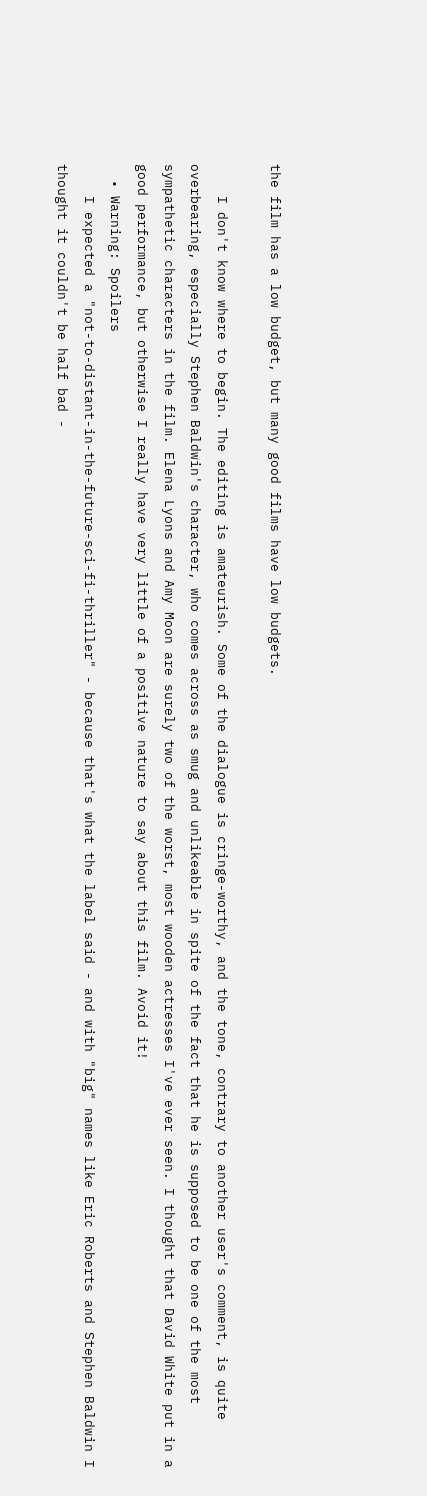the film has a low budget, but many good films have low budgets.

    I don't know where to begin. The editing is amateurish. Some of the dialogue is cringe-worthy, and the tone, contrary to another user's comment, is quite overbearing, especially Stephen Baldwin's character, who comes across as smug and unlikeable in spite of the fact that he is supposed to be one of the most sympathetic characters in the film. Elena Lyons and Amy Moon are surely two of the worst, most wooden actresses I've ever seen. I thought that David White put in a good performance, but otherwise I really have very little of a positive nature to say about this film. Avoid it!
  • Warning: Spoilers
    I expected a "not-to-distant-in-the-future-sci-fi-thriller" - because that's what the label said - and with "big" names like Eric Roberts and Stephen Baldwin I thought it couldn't be half bad -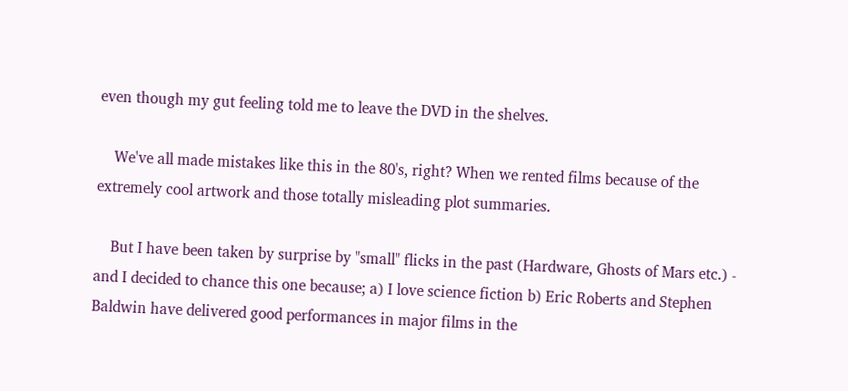even though my gut feeling told me to leave the DVD in the shelves.

    We've all made mistakes like this in the 80's, right? When we rented films because of the extremely cool artwork and those totally misleading plot summaries.

    But I have been taken by surprise by "small" flicks in the past (Hardware, Ghosts of Mars etc.) - and I decided to chance this one because; a) I love science fiction b) Eric Roberts and Stephen Baldwin have delivered good performances in major films in the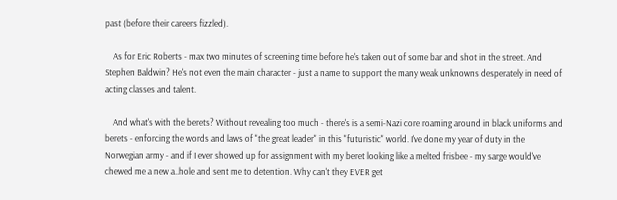past (before their careers fizzled).

    As for Eric Roberts - max two minutes of screening time before he's taken out of some bar and shot in the street. And Stephen Baldwin? He's not even the main character - just a name to support the many weak unknowns desperately in need of acting classes and talent.

    And what's with the berets? Without revealing too much - there's is a semi-Nazi core roaming around in black uniforms and berets - enforcing the words and laws of "the great leader" in this "futuristic" world. I've done my year of duty in the Norwegian army - and if I ever showed up for assignment with my beret looking like a melted frisbee - my sarge would've chewed me a new a..hole and sent me to detention. Why can't they EVER get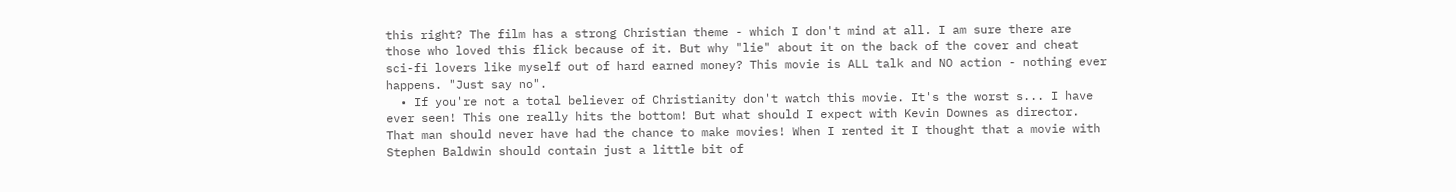this right? The film has a strong Christian theme - which I don't mind at all. I am sure there are those who loved this flick because of it. But why "lie" about it on the back of the cover and cheat sci-fi lovers like myself out of hard earned money? This movie is ALL talk and NO action - nothing ever happens. "Just say no".
  • If you're not a total believer of Christianity don't watch this movie. It's the worst s... I have ever seen! This one really hits the bottom! But what should I expect with Kevin Downes as director. That man should never have had the chance to make movies! When I rented it I thought that a movie with Stephen Baldwin should contain just a little bit of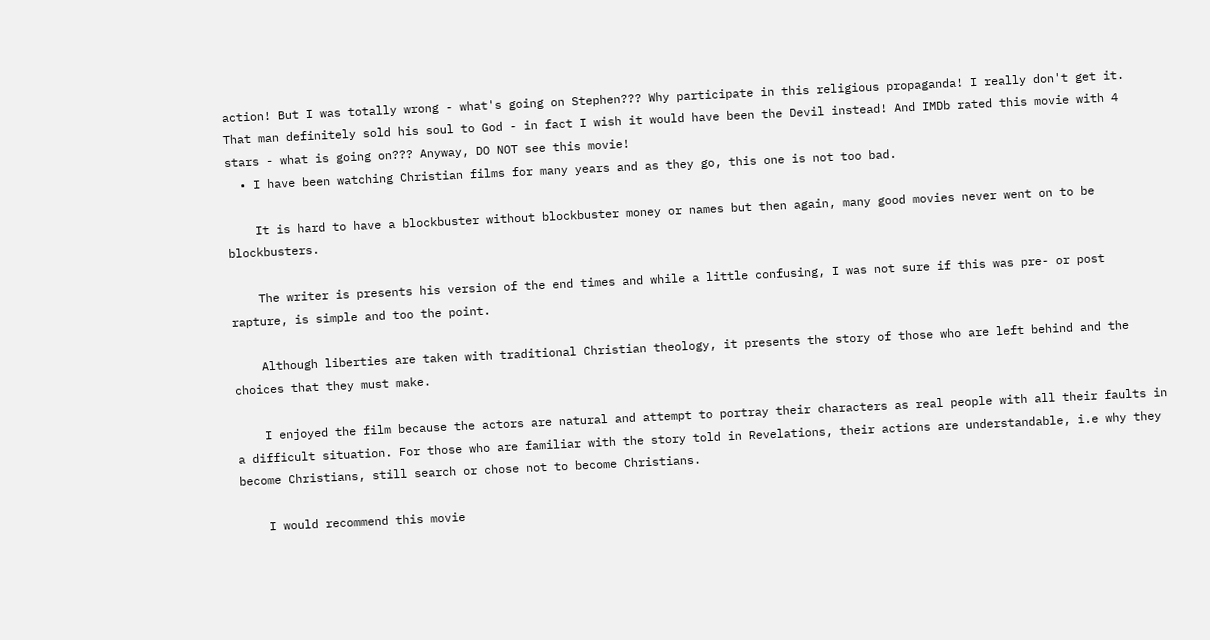action! But I was totally wrong - what's going on Stephen??? Why participate in this religious propaganda! I really don't get it. That man definitely sold his soul to God - in fact I wish it would have been the Devil instead! And IMDb rated this movie with 4 stars - what is going on??? Anyway, DO NOT see this movie!
  • I have been watching Christian films for many years and as they go, this one is not too bad.

    It is hard to have a blockbuster without blockbuster money or names but then again, many good movies never went on to be blockbusters.

    The writer is presents his version of the end times and while a little confusing, I was not sure if this was pre- or post rapture, is simple and too the point.

    Although liberties are taken with traditional Christian theology, it presents the story of those who are left behind and the choices that they must make.

    I enjoyed the film because the actors are natural and attempt to portray their characters as real people with all their faults in a difficult situation. For those who are familiar with the story told in Revelations, their actions are understandable, i.e why they become Christians, still search or chose not to become Christians.

    I would recommend this movie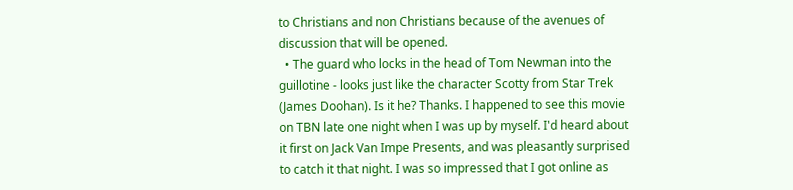to Christians and non Christians because of the avenues of discussion that will be opened.
  • The guard who locks in the head of Tom Newman into the guillotine - looks just like the character Scotty from Star Trek (James Doohan). Is it he? Thanks. I happened to see this movie on TBN late one night when I was up by myself. I'd heard about it first on Jack Van Impe Presents, and was pleasantly surprised to catch it that night. I was so impressed that I got online as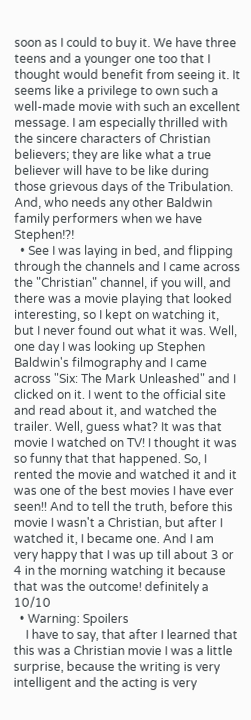soon as I could to buy it. We have three teens and a younger one too that I thought would benefit from seeing it. It seems like a privilege to own such a well-made movie with such an excellent message. I am especially thrilled with the sincere characters of Christian believers; they are like what a true believer will have to be like during those grievous days of the Tribulation. And, who needs any other Baldwin family performers when we have Stephen!?!
  • See I was laying in bed, and flipping through the channels and I came across the "Christian" channel, if you will, and there was a movie playing that looked interesting, so I kept on watching it, but I never found out what it was. Well, one day I was looking up Stephen Baldwin's filmography and I came across "Six: The Mark Unleashed" and I clicked on it. I went to the official site and read about it, and watched the trailer. Well, guess what? It was that movie I watched on TV! I thought it was so funny that that happened. So, I rented the movie and watched it and it was one of the best movies I have ever seen!! And to tell the truth, before this movie I wasn't a Christian, but after I watched it, I became one. And I am very happy that I was up till about 3 or 4 in the morning watching it because that was the outcome! definitely a 10/10
  • Warning: Spoilers
    I have to say, that after I learned that this was a Christian movie I was a little surprise, because the writing is very intelligent and the acting is very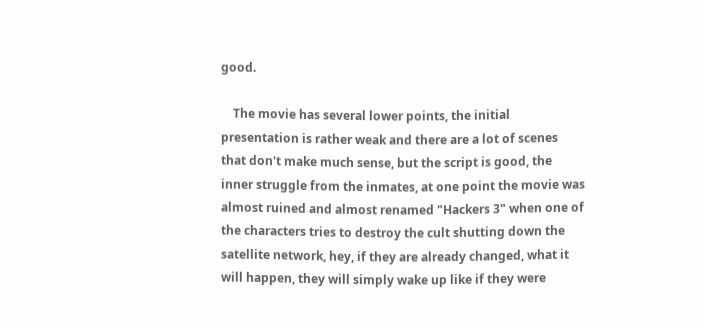good.

    The movie has several lower points, the initial presentation is rather weak and there are a lot of scenes that don't make much sense, but the script is good, the inner struggle from the inmates, at one point the movie was almost ruined and almost renamed "Hackers 3" when one of the characters tries to destroy the cult shutting down the satellite network, hey, if they are already changed, what it will happen, they will simply wake up like if they were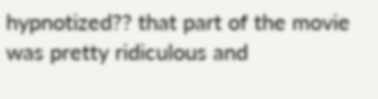hypnotized?? that part of the movie was pretty ridiculous and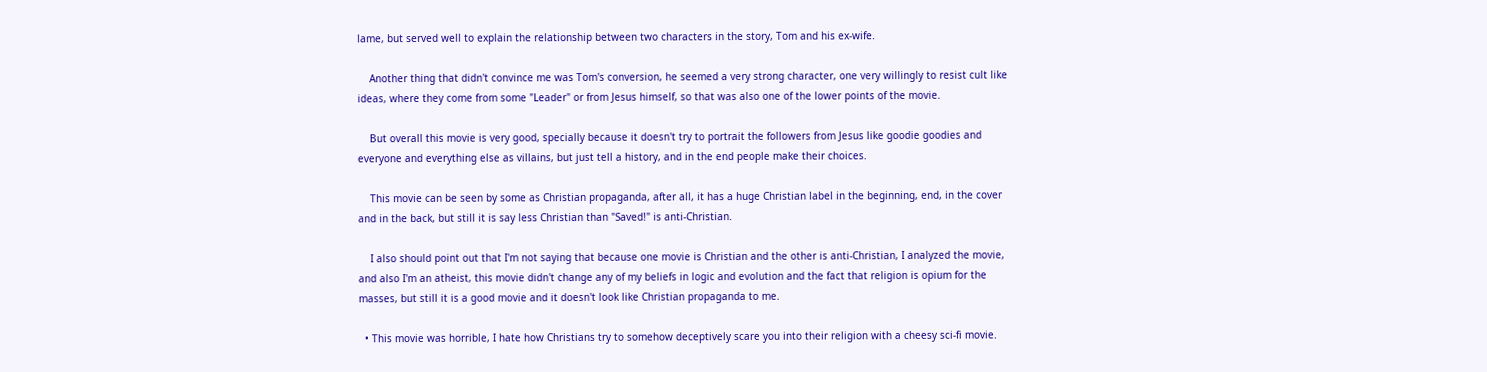lame, but served well to explain the relationship between two characters in the story, Tom and his ex-wife.

    Another thing that didn't convince me was Tom's conversion, he seemed a very strong character, one very willingly to resist cult like ideas, where they come from some "Leader" or from Jesus himself, so that was also one of the lower points of the movie.

    But overall this movie is very good, specially because it doesn't try to portrait the followers from Jesus like goodie goodies and everyone and everything else as villains, but just tell a history, and in the end people make their choices.

    This movie can be seen by some as Christian propaganda, after all, it has a huge Christian label in the beginning, end, in the cover and in the back, but still it is say less Christian than "Saved!" is anti-Christian.

    I also should point out that I'm not saying that because one movie is Christian and the other is anti-Christian, I analyzed the movie, and also I'm an atheist, this movie didn't change any of my beliefs in logic and evolution and the fact that religion is opium for the masses, but still it is a good movie and it doesn't look like Christian propaganda to me.

  • This movie was horrible, I hate how Christians try to somehow deceptively scare you into their religion with a cheesy sci-fi movie.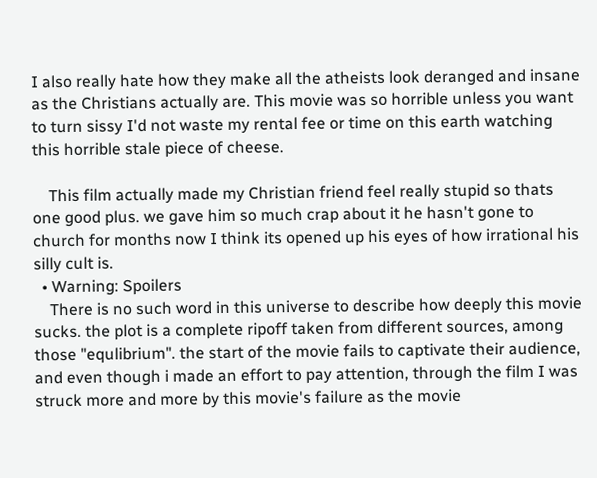I also really hate how they make all the atheists look deranged and insane as the Christians actually are. This movie was so horrible unless you want to turn sissy I'd not waste my rental fee or time on this earth watching this horrible stale piece of cheese.

    This film actually made my Christian friend feel really stupid so thats one good plus. we gave him so much crap about it he hasn't gone to church for months now I think its opened up his eyes of how irrational his silly cult is.
  • Warning: Spoilers
    There is no such word in this universe to describe how deeply this movie sucks. the plot is a complete ripoff taken from different sources, among those "equlibrium". the start of the movie fails to captivate their audience, and even though i made an effort to pay attention, through the film I was struck more and more by this movie's failure as the movie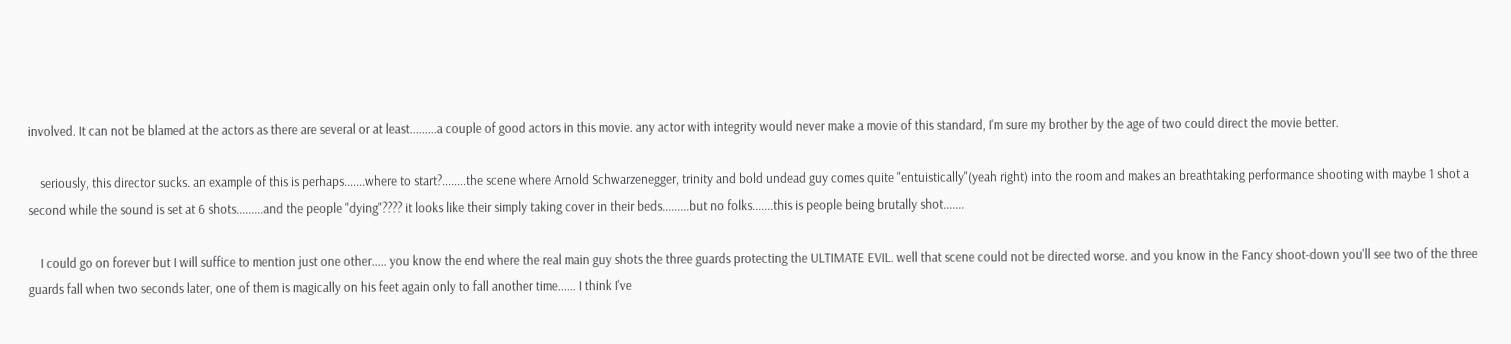involved. It can not be blamed at the actors as there are several or at least.........a couple of good actors in this movie. any actor with integrity would never make a movie of this standard, I'm sure my brother by the age of two could direct the movie better.

    seriously, this director sucks. an example of this is perhaps.......where to start?........the scene where Arnold Schwarzenegger, trinity and bold undead guy comes quite "entuistically"(yeah right) into the room and makes an breathtaking performance shooting with maybe 1 shot a second while the sound is set at 6 shots.........and the people "dying"???? it looks like their simply taking cover in their beds.........but no folks.......this is people being brutally shot.......

    I could go on forever but I will suffice to mention just one other..... you know the end where the real main guy shots the three guards protecting the ULTIMATE EVIL. well that scene could not be directed worse. and you know in the Fancy shoot-down you'll see two of the three guards fall when two seconds later, one of them is magically on his feet again only to fall another time...... I think I've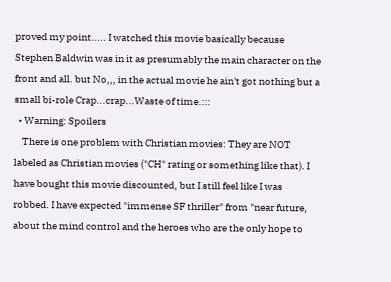proved my point..... I watched this movie basically because Stephen Baldwin was in it as presumably the main character on the front and all. but No,,, in the actual movie he ain't got nothing but a small bi-role Crap...crap...Waste of time.:::
  • Warning: Spoilers
    There is one problem with Christian movies: They are NOT labeled as Christian movies ("CH" rating or something like that). I have bought this movie discounted, but I still feel like I was robbed. I have expected "immense SF thriller" from "near future, about the mind control and the heroes who are the only hope to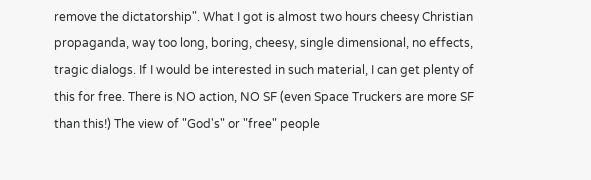remove the dictatorship". What I got is almost two hours cheesy Christian propaganda, way too long, boring, cheesy, single dimensional, no effects, tragic dialogs. If I would be interested in such material, I can get plenty of this for free. There is NO action, NO SF (even Space Truckers are more SF than this!) The view of "God's" or "free" people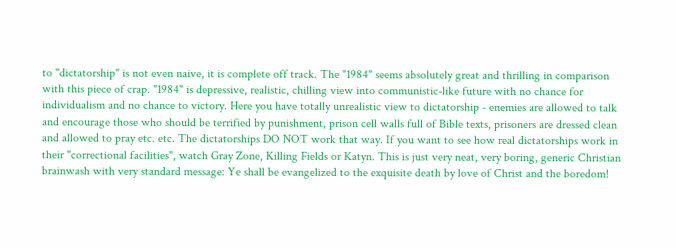to "dictatorship" is not even naive, it is complete off track. The "1984" seems absolutely great and thrilling in comparison with this piece of crap. "1984" is depressive, realistic, chilling view into communistic-like future with no chance for individualism and no chance to victory. Here you have totally unrealistic view to dictatorship - enemies are allowed to talk and encourage those who should be terrified by punishment, prison cell walls full of Bible texts, prisoners are dressed clean and allowed to pray etc. etc. The dictatorships DO NOT work that way. If you want to see how real dictatorships work in their "correctional facilities", watch Gray Zone, Killing Fields or Katyn. This is just very neat, very boring, generic Christian brainwash with very standard message: Ye shall be evangelized to the exquisite death by love of Christ and the boredom!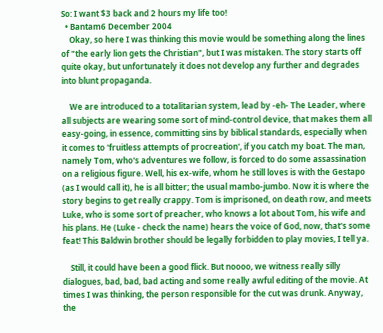So: I want $3 back and 2 hours my life too!
  • Bantam6 December 2004
    Okay, so here I was thinking this movie would be something along the lines of "the early lion gets the Christian", but I was mistaken. The story starts off quite okay, but unfortunately it does not develop any further and degrades into blunt propaganda.

    We are introduced to a totalitarian system, lead by -eh- The Leader, where all subjects are wearing some sort of mind-control device, that makes them all easy-going, in essence, committing sins by biblical standards, especially when it comes to 'fruitless attempts of procreation', if you catch my boat. The man, namely Tom, who's adventures we follow, is forced to do some assassination on a religious figure. Well, his ex-wife, whom he still loves is with the Gestapo (as I would call it), he is all bitter; the usual mambo-jumbo. Now it is where the story begins to get really crappy. Tom is imprisoned, on death row, and meets Luke, who is some sort of preacher, who knows a lot about Tom, his wife and his plans. He (Luke - check the name) hears the voice of God, now, that's some feat! This Baldwin brother should be legally forbidden to play movies, I tell ya.

    Still, it could have been a good flick. But noooo, we witness really silly dialogues, bad, bad, bad acting and some really awful editing of the movie. At times I was thinking, the person responsible for the cut was drunk. Anyway, the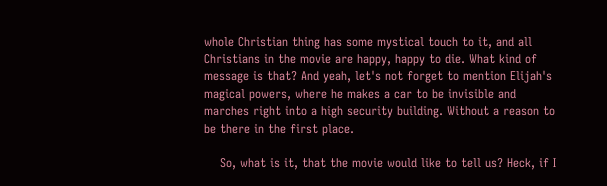whole Christian thing has some mystical touch to it, and all Christians in the movie are happy, happy to die. What kind of message is that? And yeah, let's not forget to mention Elijah's magical powers, where he makes a car to be invisible and marches right into a high security building. Without a reason to be there in the first place.

    So, what is it, that the movie would like to tell us? Heck, if I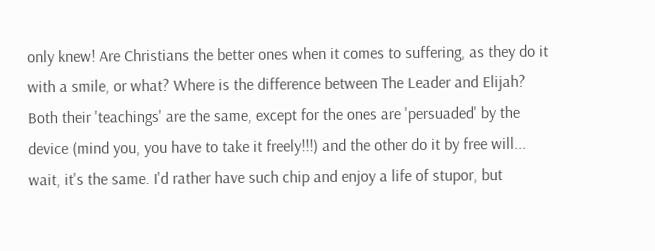only knew! Are Christians the better ones when it comes to suffering, as they do it with a smile, or what? Where is the difference between The Leader and Elijah? Both their 'teachings' are the same, except for the ones are 'persuaded' by the device (mind you, you have to take it freely!!!) and the other do it by free will... wait, it's the same. I'd rather have such chip and enjoy a life of stupor, but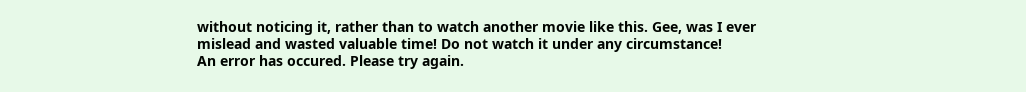without noticing it, rather than to watch another movie like this. Gee, was I ever mislead and wasted valuable time! Do not watch it under any circumstance!
An error has occured. Please try again.